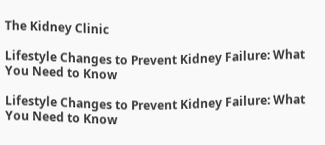The Kidney Clinic

Lifestyle Changes to Prevent Kidney Failure: What You Need to Know

Lifestyle Changes to Prevent Kidney Failure: What You Need to Know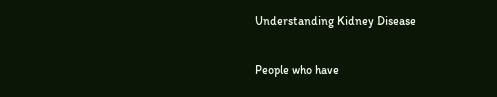Understanding Kidney Disease

People who have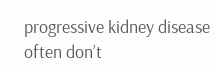progressive kidney disease often don’t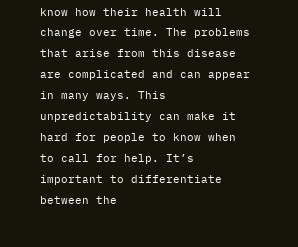know how their health will change over time. The problems that arise from this disease are complicated and can appear in many ways. This unpredictability can make it hard for people to know when to call for help. It’s important to differentiate between the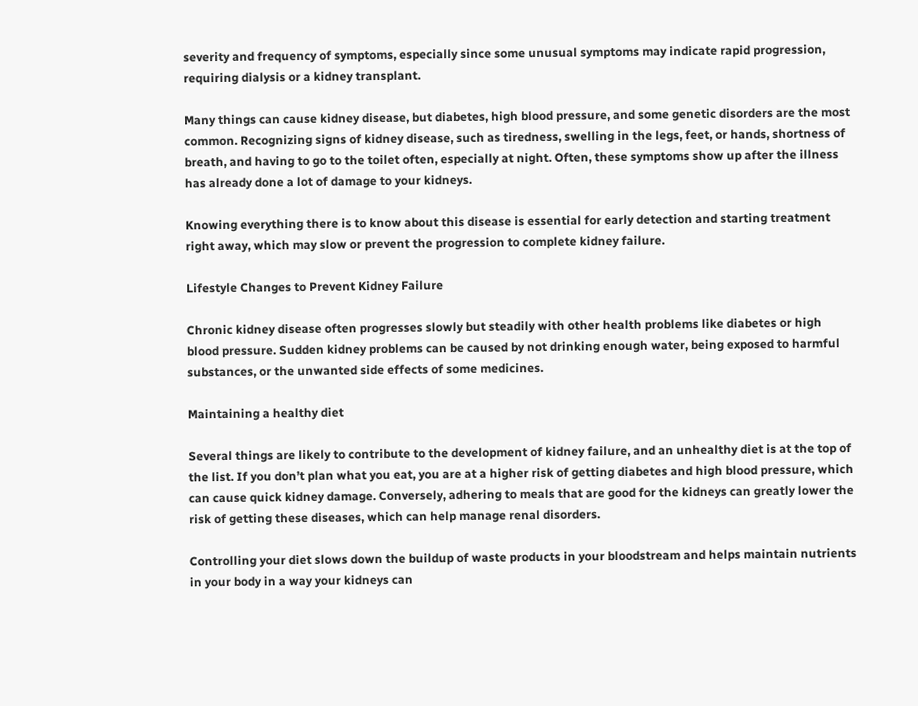severity and frequency of symptoms, especially since some unusual symptoms may indicate rapid progression, requiring dialysis or a kidney transplant.

Many things can cause kidney disease, but diabetes, high blood pressure, and some genetic disorders are the most common. Recognizing signs of kidney disease, such as tiredness, swelling in the legs, feet, or hands, shortness of breath, and having to go to the toilet often, especially at night. Often, these symptoms show up after the illness has already done a lot of damage to your kidneys.

Knowing everything there is to know about this disease is essential for early detection and starting treatment right away, which may slow or prevent the progression to complete kidney failure.

Lifestyle Changes to Prevent Kidney Failure

Chronic kidney disease often progresses slowly but steadily with other health problems like diabetes or high blood pressure. Sudden kidney problems can be caused by not drinking enough water, being exposed to harmful substances, or the unwanted side effects of some medicines.

Maintaining a healthy diet

Several things are likely to contribute to the development of kidney failure, and an unhealthy diet is at the top of the list. If you don’t plan what you eat, you are at a higher risk of getting diabetes and high blood pressure, which can cause quick kidney damage. Conversely, adhering to meals that are good for the kidneys can greatly lower the risk of getting these diseases, which can help manage renal disorders.

Controlling your diet slows down the buildup of waste products in your bloodstream and helps maintain nutrients in your body in a way your kidneys can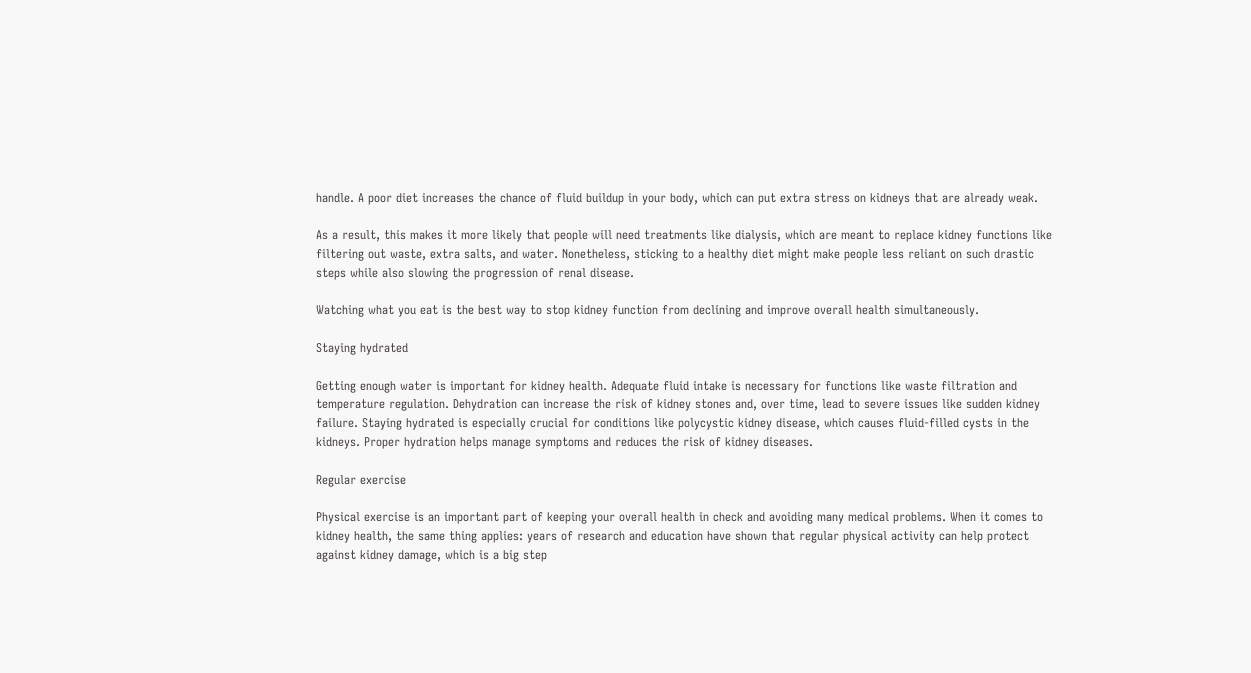handle. A poor diet increases the chance of fluid buildup in your body, which can put extra stress on kidneys that are already weak.

As a result, this makes it more likely that people will need treatments like dialysis, which are meant to replace kidney functions like filtering out waste, extra salts, and water. Nonetheless, sticking to a healthy diet might make people less reliant on such drastic steps while also slowing the progression of renal disease.

Watching what you eat is the best way to stop kidney function from declining and improve overall health simultaneously.

Staying hydrated

Getting enough water is important for kidney health. Adequate fluid intake is necessary for functions like waste filtration and temperature regulation. Dehydration can increase the risk of kidney stones and, over time, lead to severe issues like sudden kidney failure. Staying hydrated is especially crucial for conditions like polycystic kidney disease, which causes fluid-filled cysts in the kidneys. Proper hydration helps manage symptoms and reduces the risk of kidney diseases.

Regular exercise

Physical exercise is an important part of keeping your overall health in check and avoiding many medical problems. When it comes to kidney health, the same thing applies: years of research and education have shown that regular physical activity can help protect against kidney damage, which is a big step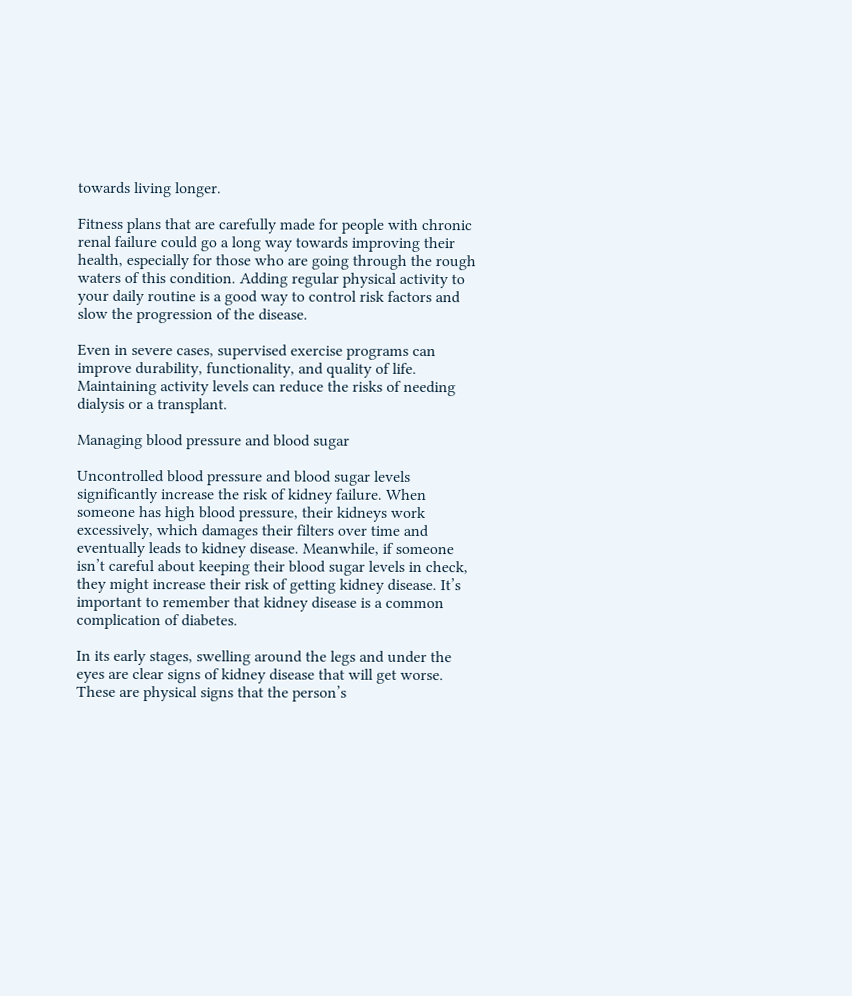towards living longer.

Fitness plans that are carefully made for people with chronic renal failure could go a long way towards improving their health, especially for those who are going through the rough waters of this condition. Adding regular physical activity to your daily routine is a good way to control risk factors and slow the progression of the disease.

Even in severe cases, supervised exercise programs can improve durability, functionality, and quality of life. Maintaining activity levels can reduce the risks of needing dialysis or a transplant.

Managing blood pressure and blood sugar

Uncontrolled blood pressure and blood sugar levels significantly increase the risk of kidney failure. When someone has high blood pressure, their kidneys work excessively, which damages their filters over time and eventually leads to kidney disease. Meanwhile, if someone isn’t careful about keeping their blood sugar levels in check, they might increase their risk of getting kidney disease. It’s important to remember that kidney disease is a common complication of diabetes.

In its early stages, swelling around the legs and under the eyes are clear signs of kidney disease that will get worse. These are physical signs that the person’s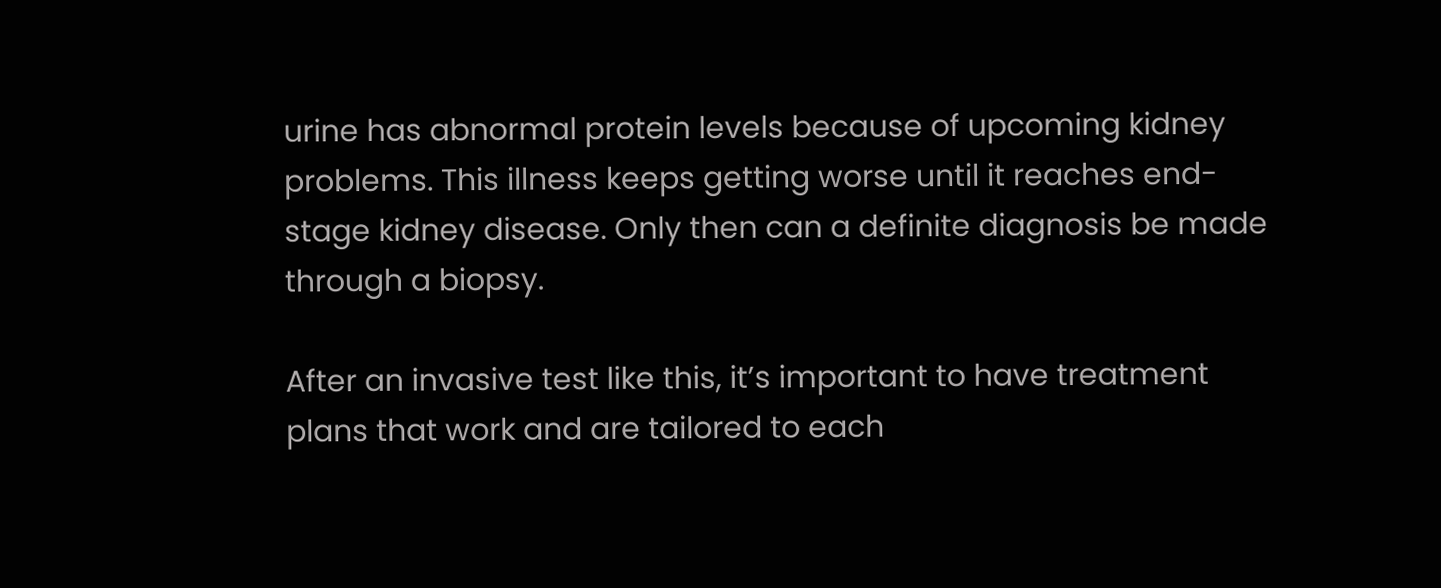urine has abnormal protein levels because of upcoming kidney problems. This illness keeps getting worse until it reaches end-stage kidney disease. Only then can a definite diagnosis be made through a biopsy.

After an invasive test like this, it’s important to have treatment plans that work and are tailored to each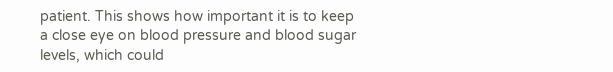patient. This shows how important it is to keep a close eye on blood pressure and blood sugar levels, which could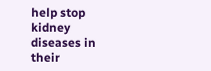help stop kidney diseases in their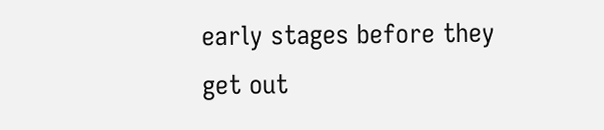early stages before they get out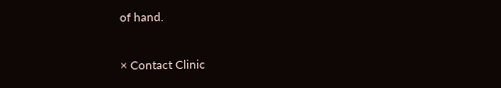of hand.

× Contact Clinic